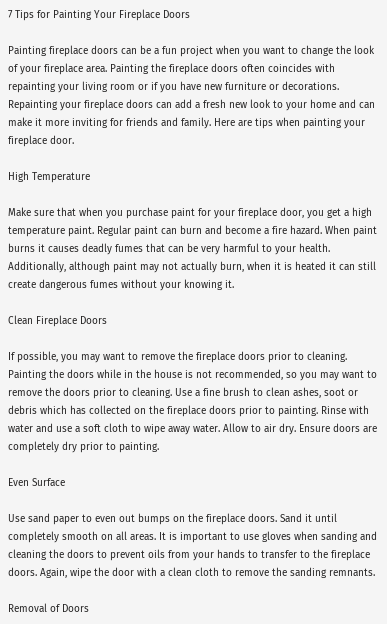7 Tips for Painting Your Fireplace Doors

Painting fireplace doors can be a fun project when you want to change the look of your fireplace area. Painting the fireplace doors often coincides with repainting your living room or if you have new furniture or decorations. Repainting your fireplace doors can add a fresh new look to your home and can make it more inviting for friends and family. Here are tips when painting your fireplace door.

High Temperature

Make sure that when you purchase paint for your fireplace door, you get a high temperature paint. Regular paint can burn and become a fire hazard. When paint burns it causes deadly fumes that can be very harmful to your health. Additionally, although paint may not actually burn, when it is heated it can still create dangerous fumes without your knowing it.

Clean Fireplace Doors

If possible, you may want to remove the fireplace doors prior to cleaning. Painting the doors while in the house is not recommended, so you may want to remove the doors prior to cleaning. Use a fine brush to clean ashes, soot or debris which has collected on the fireplace doors prior to painting. Rinse with water and use a soft cloth to wipe away water. Allow to air dry. Ensure doors are completely dry prior to painting.

Even Surface

Use sand paper to even out bumps on the fireplace doors. Sand it until completely smooth on all areas. It is important to use gloves when sanding and cleaning the doors to prevent oils from your hands to transfer to the fireplace doors. Again, wipe the door with a clean cloth to remove the sanding remnants.

Removal of Doors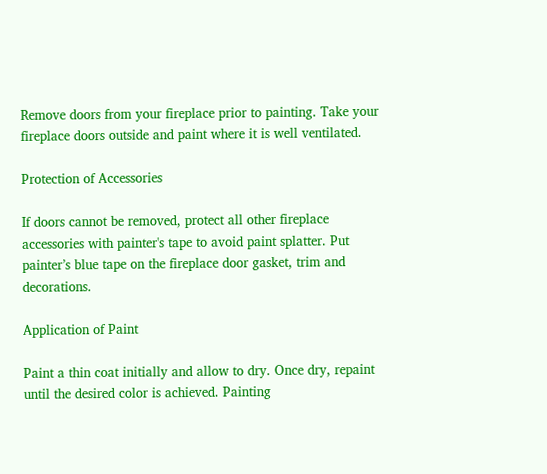Remove doors from your fireplace prior to painting. Take your fireplace doors outside and paint where it is well ventilated.

Protection of Accessories

If doors cannot be removed, protect all other fireplace accessories with painter's tape to avoid paint splatter. Put painter’s blue tape on the fireplace door gasket, trim and decorations.

Application of Paint

Paint a thin coat initially and allow to dry. Once dry, repaint until the desired color is achieved. Painting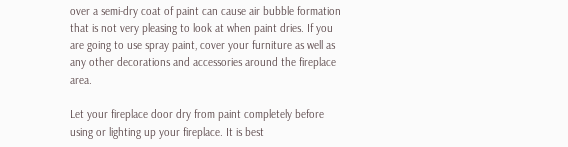over a semi-dry coat of paint can cause air bubble formation that is not very pleasing to look at when paint dries. If you are going to use spray paint, cover your furniture as well as any other decorations and accessories around the fireplace area.

Let your fireplace door dry from paint completely before using or lighting up your fireplace. It is best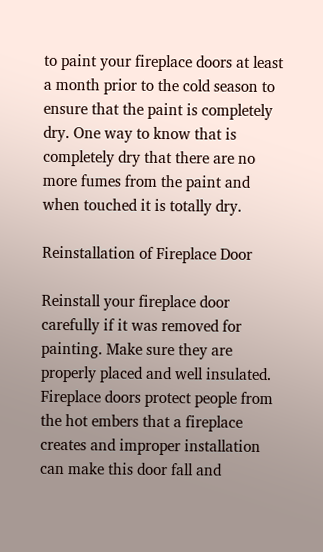to paint your fireplace doors at least a month prior to the cold season to ensure that the paint is completely dry. One way to know that is completely dry that there are no more fumes from the paint and when touched it is totally dry.

Reinstallation of Fireplace Door

Reinstall your fireplace door carefully if it was removed for painting. Make sure they are properly placed and well insulated. Fireplace doors protect people from the hot embers that a fireplace creates and improper installation can make this door fall and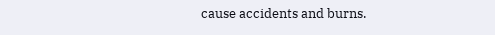cause accidents and burns.